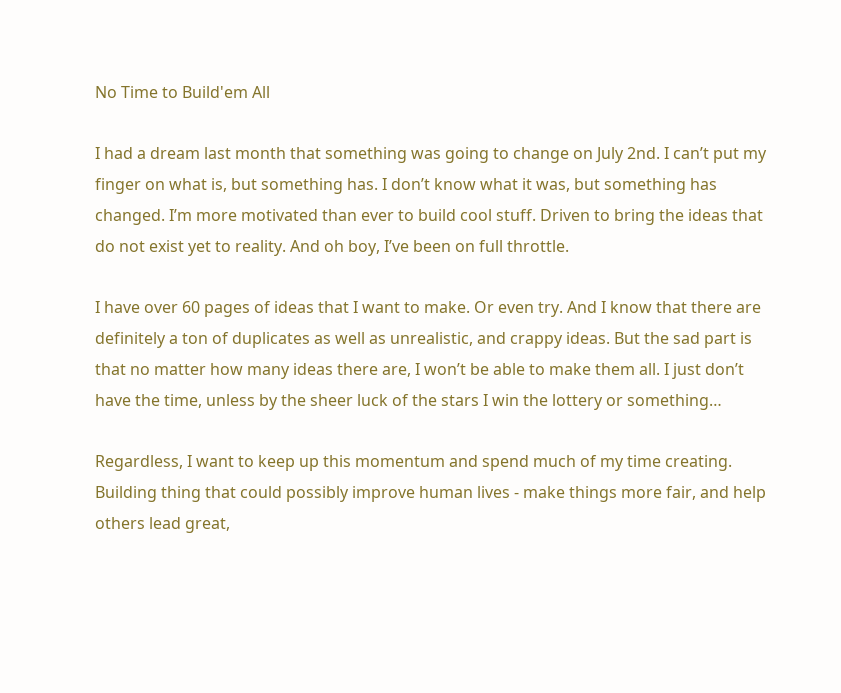No Time to Build'em All

I had a dream last month that something was going to change on July 2nd. I can’t put my finger on what is, but something has. I don’t know what it was, but something has changed. I’m more motivated than ever to build cool stuff. Driven to bring the ideas that do not exist yet to reality. And oh boy, I’ve been on full throttle.

I have over 60 pages of ideas that I want to make. Or even try. And I know that there are definitely a ton of duplicates as well as unrealistic, and crappy ideas. But the sad part is that no matter how many ideas there are, I won’t be able to make them all. I just don’t have the time, unless by the sheer luck of the stars I win the lottery or something…

Regardless, I want to keep up this momentum and spend much of my time creating. Building thing that could possibly improve human lives - make things more fair, and help others lead great,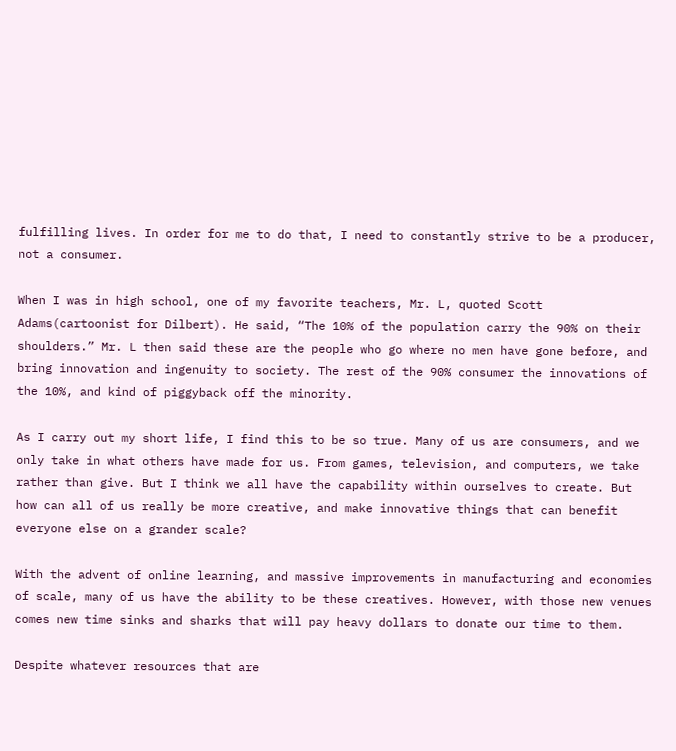fulfilling lives. In order for me to do that, I need to constantly strive to be a producer, not a consumer.

When I was in high school, one of my favorite teachers, Mr. L, quoted Scott Adams(cartoonist for Dilbert). He said, “The 10% of the population carry the 90% on their shoulders.” Mr. L then said these are the people who go where no men have gone before, and bring innovation and ingenuity to society. The rest of the 90% consumer the innovations of the 10%, and kind of piggyback off the minority.

As I carry out my short life, I find this to be so true. Many of us are consumers, and we only take in what others have made for us. From games, television, and computers, we take rather than give. But I think we all have the capability within ourselves to create. But how can all of us really be more creative, and make innovative things that can benefit everyone else on a grander scale?

With the advent of online learning, and massive improvements in manufacturing and economies of scale, many of us have the ability to be these creatives. However, with those new venues comes new time sinks and sharks that will pay heavy dollars to donate our time to them.

Despite whatever resources that are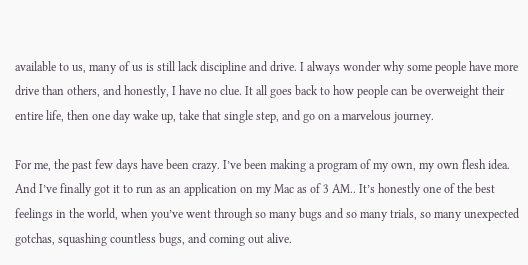available to us, many of us is still lack discipline and drive. I always wonder why some people have more drive than others, and honestly, I have no clue. It all goes back to how people can be overweight their entire life, then one day wake up, take that single step, and go on a marvelous journey.

For me, the past few days have been crazy. I’ve been making a program of my own, my own flesh idea. And I’ve finally got it to run as an application on my Mac as of 3 AM.. It’s honestly one of the best feelings in the world, when you’ve went through so many bugs and so many trials, so many unexpected gotchas, squashing countless bugs, and coming out alive.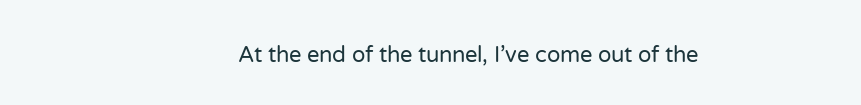At the end of the tunnel, I’ve come out of the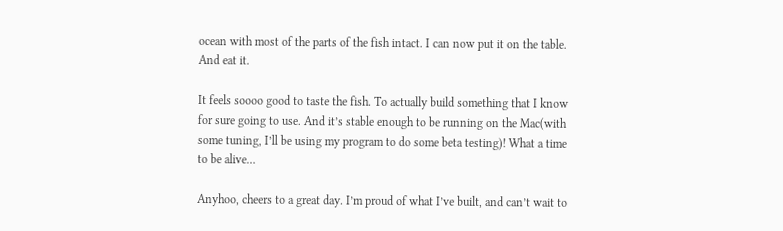ocean with most of the parts of the fish intact. I can now put it on the table. And eat it.

It feels soooo good to taste the fish. To actually build something that I know for sure going to use. And it’s stable enough to be running on the Mac(with some tuning, I’ll be using my program to do some beta testing)! What a time to be alive…

Anyhoo, cheers to a great day. I’m proud of what I’ve built, and can’t wait to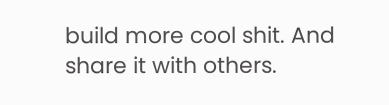build more cool shit. And share it with others.